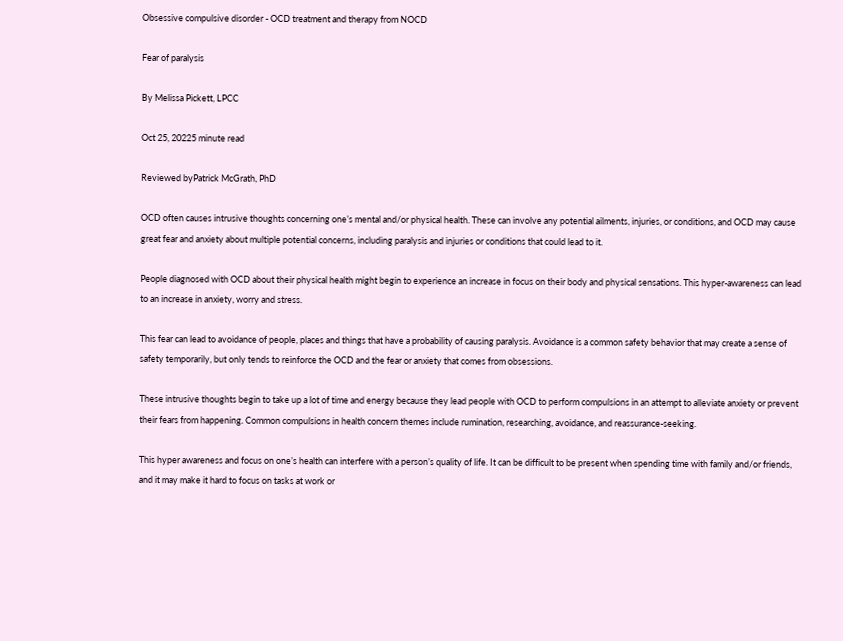Obsessive compulsive disorder - OCD treatment and therapy from NOCD

Fear of paralysis

By Melissa Pickett, LPCC

Oct 25, 20225 minute read

Reviewed byPatrick McGrath, PhD

OCD often causes intrusive thoughts concerning one’s mental and/or physical health. These can involve any potential ailments, injuries, or conditions, and OCD may cause great fear and anxiety about multiple potential concerns, including paralysis and injuries or conditions that could lead to it.

People diagnosed with OCD about their physical health might begin to experience an increase in focus on their body and physical sensations. This hyper-awareness can lead to an increase in anxiety, worry and stress.

This fear can lead to avoidance of people, places and things that have a probability of causing paralysis. Avoidance is a common safety behavior that may create a sense of safety temporarily, but only tends to reinforce the OCD and the fear or anxiety that comes from obsessions.

These intrusive thoughts begin to take up a lot of time and energy because they lead people with OCD to perform compulsions in an attempt to alleviate anxiety or prevent their fears from happening. Common compulsions in health concern themes include rumination, researching, avoidance, and reassurance-seeking.

This hyper awareness and focus on one’s health can interfere with a person’s quality of life. It can be difficult to be present when spending time with family and/or friends, and it may make it hard to focus on tasks at work or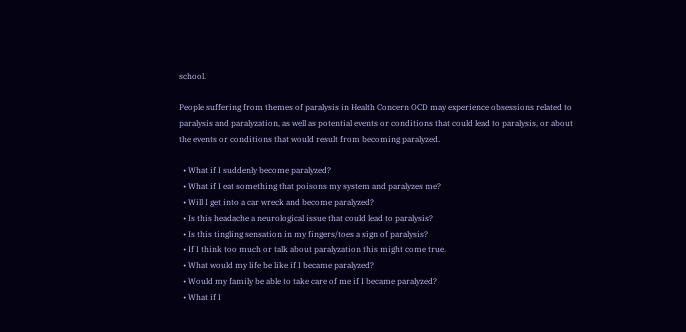school.

People suffering from themes of paralysis in Health Concern OCD may experience obsessions related to paralysis and paralyzation, as well as potential events or conditions that could lead to paralysis, or about the events or conditions that would result from becoming paralyzed.

  • What if I suddenly become paralyzed?
  • What if I eat something that poisons my system and paralyzes me?
  • Will I get into a car wreck and become paralyzed?
  • Is this headache a neurological issue that could lead to paralysis?
  • Is this tingling sensation in my fingers/toes a sign of paralysis?
  • If I think too much or talk about paralyzation this might come true.
  • What would my life be like if I became paralyzed?
  • Would my family be able to take care of me if I became paralyzed?
  • What if I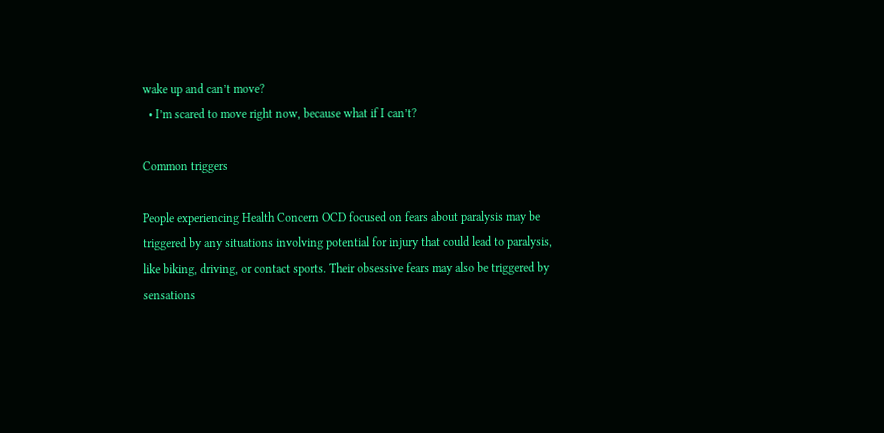wake up and can’t move?
  • I’m scared to move right now, because what if I can’t?

Common triggers

People experiencing Health Concern OCD focused on fears about paralysis may be triggered by any situations involving potential for injury that could lead to paralysis, like biking, driving, or contact sports. Their obsessive fears may also be triggered by sensations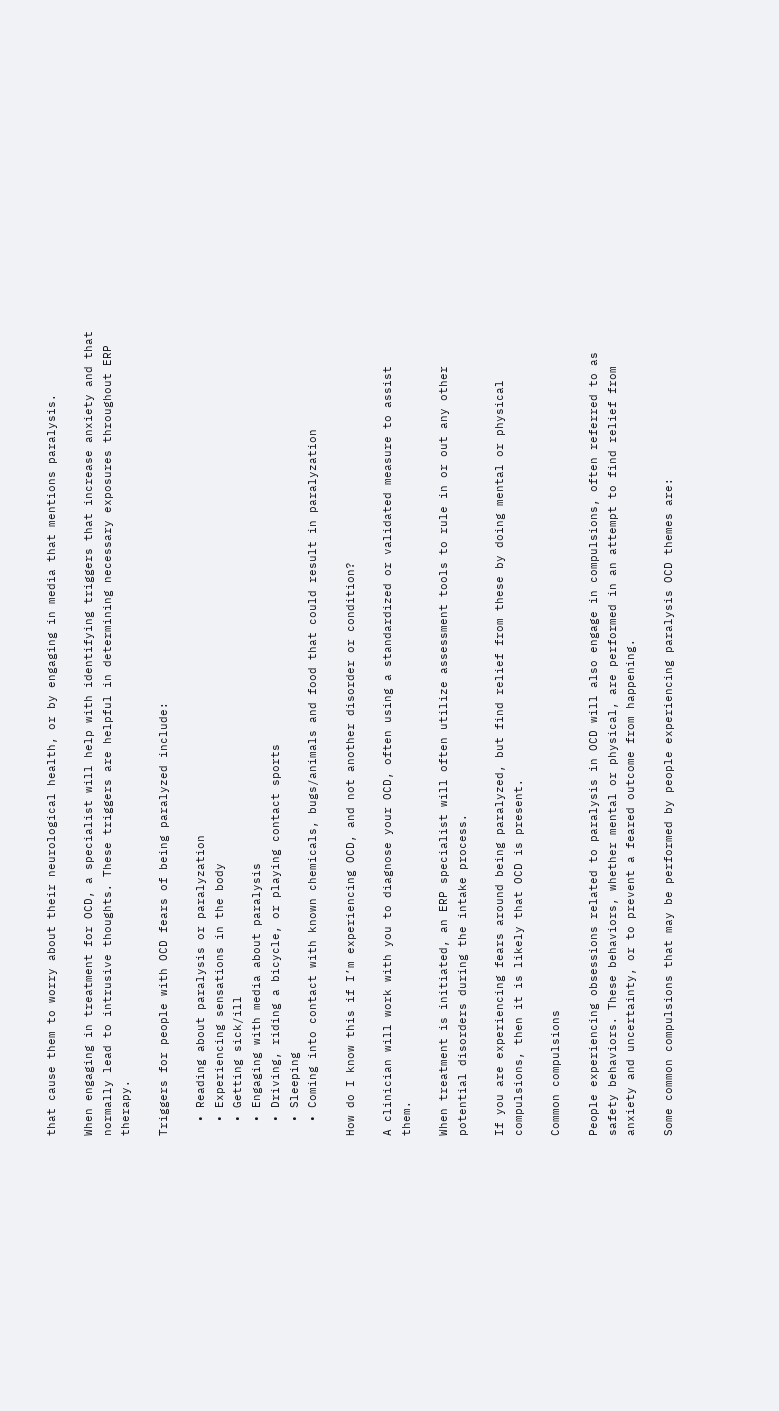that cause them to worry about their neurological health, or by engaging in media that mentions paralysis.

When engaging in treatment for OCD, a specialist will help with identifying triggers that increase anxiety and that normally lead to intrusive thoughts. These triggers are helpful in determining necessary exposures throughout ERP therapy.

Triggers for people with OCD fears of being paralyzed include:

  • Reading about paralysis or paralyzation
  • Experiencing sensations in the body
  • Getting sick/ill
  • Engaging with media about paralysis
  • Driving, riding a bicycle, or playing contact sports
  • Sleeping
  • Coming into contact with known chemicals, bugs/animals and food that could result in paralyzation

How do I know this if I’m experiencing OCD, and not another disorder or condition?

A clinician will work with you to diagnose your OCD, often using a standardized or validated measure to assist them.

When treatment is initiated, an ERP specialist will often utilize assessment tools to rule in or out any other potential disorders during the intake process.

If you are experiencing fears around being paralyzed, but find relief from these by doing mental or physical compulsions, then it is likely that OCD is present.

Common compulsions

People experiencing obsessions related to paralysis in OCD will also engage in compulsions, often referred to as safety behaviors. These behaviors, whether mental or physical, are performed in an attempt to find relief from anxiety and uncertainty, or to prevent a feared outcome from happening.

Some common compulsions that may be performed by people experiencing paralysis OCD themes are: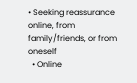• Seeking reassurance online, from family/friends, or from oneself
  • Online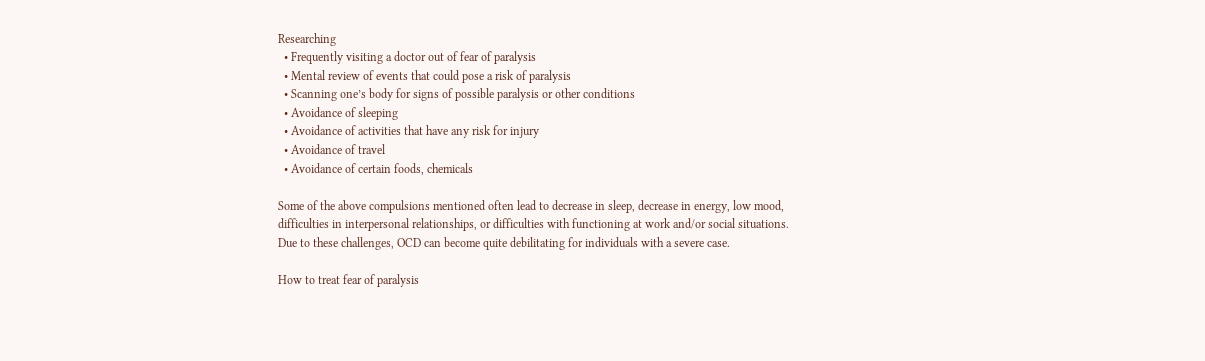Researching
  • Frequently visiting a doctor out of fear of paralysis
  • Mental review of events that could pose a risk of paralysis
  • Scanning one’s body for signs of possible paralysis or other conditions
  • Avoidance of sleeping
  • Avoidance of activities that have any risk for injury
  • Avoidance of travel
  • Avoidance of certain foods, chemicals

Some of the above compulsions mentioned often lead to decrease in sleep, decrease in energy, low mood, difficulties in interpersonal relationships, or difficulties with functioning at work and/or social situations. Due to these challenges, OCD can become quite debilitating for individuals with a severe case.

How to treat fear of paralysis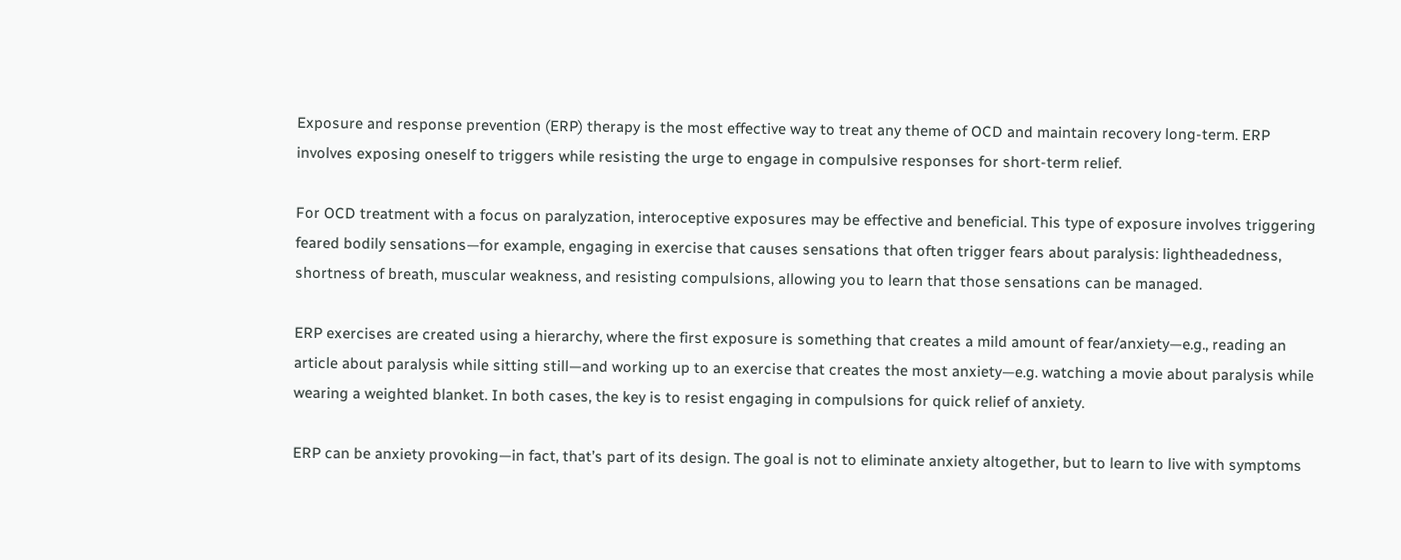Exposure and response prevention (ERP) therapy is the most effective way to treat any theme of OCD and maintain recovery long-term. ERP involves exposing oneself to triggers while resisting the urge to engage in compulsive responses for short-term relief.

For OCD treatment with a focus on paralyzation, interoceptive exposures may be effective and beneficial. This type of exposure involves triggering feared bodily sensations—for example, engaging in exercise that causes sensations that often trigger fears about paralysis: lightheadedness, shortness of breath, muscular weakness, and resisting compulsions, allowing you to learn that those sensations can be managed.

ERP exercises are created using a hierarchy, where the first exposure is something that creates a mild amount of fear/anxiety—e.g., reading an article about paralysis while sitting still—and working up to an exercise that creates the most anxiety—e.g. watching a movie about paralysis while wearing a weighted blanket. In both cases, the key is to resist engaging in compulsions for quick relief of anxiety.

ERP can be anxiety provoking—in fact, that’s part of its design. The goal is not to eliminate anxiety altogether, but to learn to live with symptoms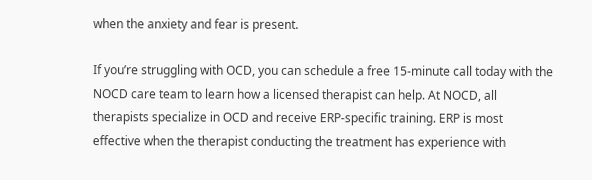when the anxiety and fear is present.

If you’re struggling with OCD, you can schedule a free 15-minute call today with the NOCD care team to learn how a licensed therapist can help. At NOCD, all therapists specialize in OCD and receive ERP-specific training. ERP is most effective when the therapist conducting the treatment has experience with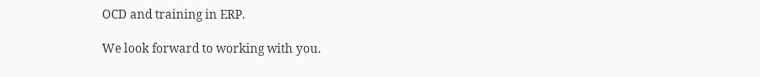OCD and training in ERP.

We look forward to working with you.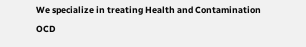We specialize in treating Health and Contamination OCD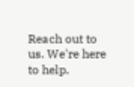Reach out to us. We're here to help.